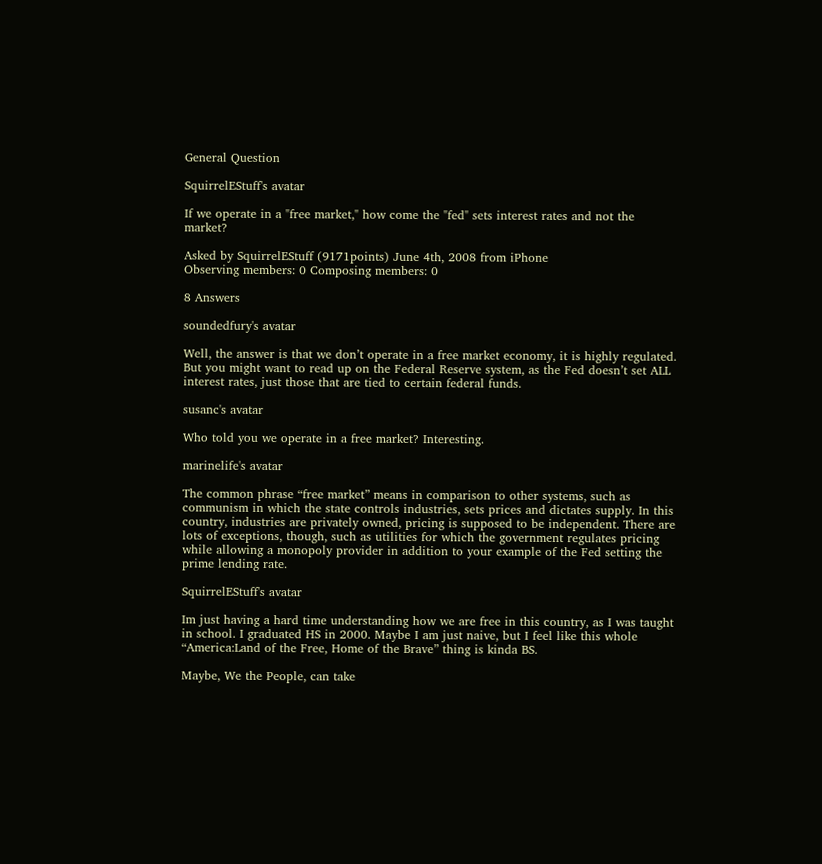General Question

SquirrelEStuff's avatar

If we operate in a "free market," how come the "fed" sets interest rates and not the market?

Asked by SquirrelEStuff (9171points) June 4th, 2008 from iPhone
Observing members: 0 Composing members: 0

8 Answers

soundedfury's avatar

Well, the answer is that we don’t operate in a free market economy, it is highly regulated. But you might want to read up on the Federal Reserve system, as the Fed doesn’t set ALL interest rates, just those that are tied to certain federal funds.

susanc's avatar

Who told you we operate in a free market? Interesting.

marinelife's avatar

The common phrase “free market” means in comparison to other systems, such as communism in which the state controls industries, sets prices and dictates supply. In this country, industries are privately owned, pricing is supposed to be independent. There are lots of exceptions, though, such as utilities for which the government regulates pricing while allowing a monopoly provider in addition to your example of the Fed setting the prime lending rate.

SquirrelEStuff's avatar

Im just having a hard time understanding how we are free in this country, as I was taught in school. I graduated HS in 2000. Maybe I am just naive, but I feel like this whole “America:Land of the Free, Home of the Brave” thing is kinda BS.

Maybe, We the People, can take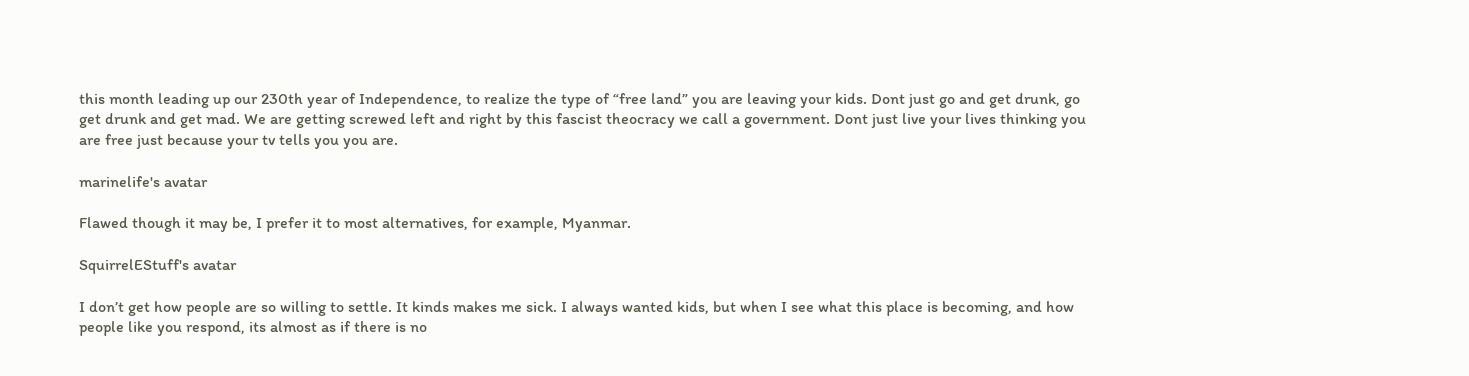this month leading up our 230th year of Independence, to realize the type of “free land” you are leaving your kids. Dont just go and get drunk, go get drunk and get mad. We are getting screwed left and right by this fascist theocracy we call a government. Dont just live your lives thinking you are free just because your tv tells you you are.

marinelife's avatar

Flawed though it may be, I prefer it to most alternatives, for example, Myanmar.

SquirrelEStuff's avatar

I don’t get how people are so willing to settle. It kinds makes me sick. I always wanted kids, but when I see what this place is becoming, and how people like you respond, its almost as if there is no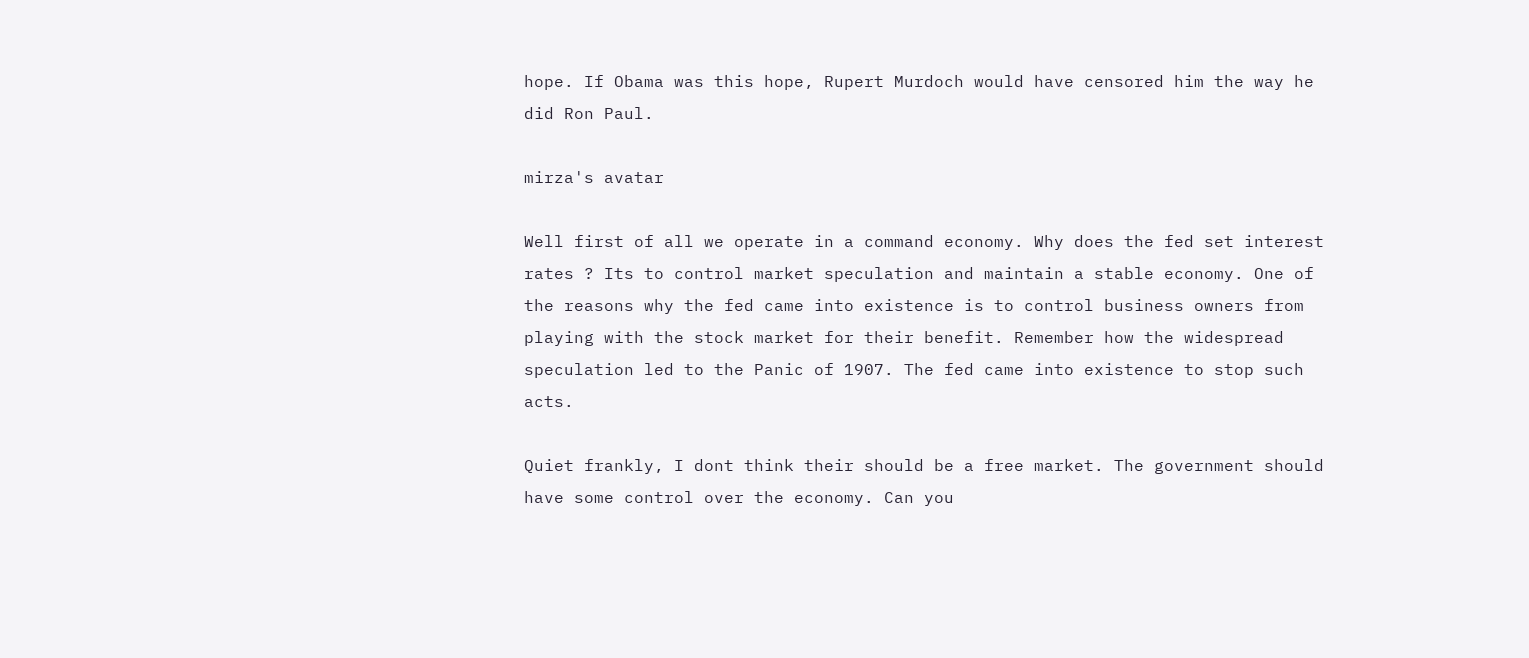hope. If Obama was this hope, Rupert Murdoch would have censored him the way he did Ron Paul.

mirza's avatar

Well first of all we operate in a command economy. Why does the fed set interest rates ? Its to control market speculation and maintain a stable economy. One of the reasons why the fed came into existence is to control business owners from playing with the stock market for their benefit. Remember how the widespread speculation led to the Panic of 1907. The fed came into existence to stop such acts.

Quiet frankly, I dont think their should be a free market. The government should have some control over the economy. Can you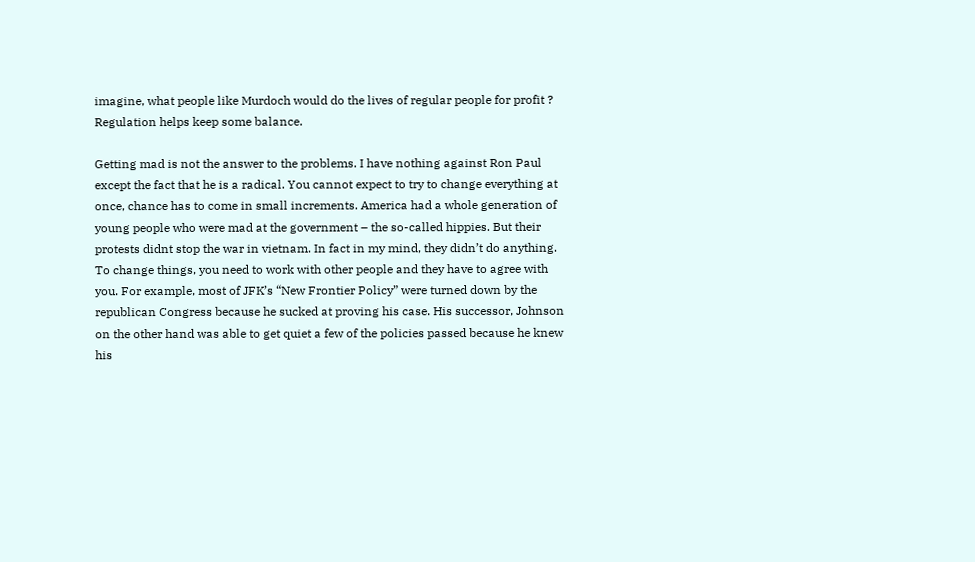imagine, what people like Murdoch would do the lives of regular people for profit ? Regulation helps keep some balance.

Getting mad is not the answer to the problems. I have nothing against Ron Paul except the fact that he is a radical. You cannot expect to try to change everything at once, chance has to come in small increments. America had a whole generation of young people who were mad at the government – the so-called hippies. But their protests didnt stop the war in vietnam. In fact in my mind, they didn’t do anything. To change things, you need to work with other people and they have to agree with you. For example, most of JFK’s “New Frontier Policy” were turned down by the republican Congress because he sucked at proving his case. His successor, Johnson on the other hand was able to get quiet a few of the policies passed because he knew his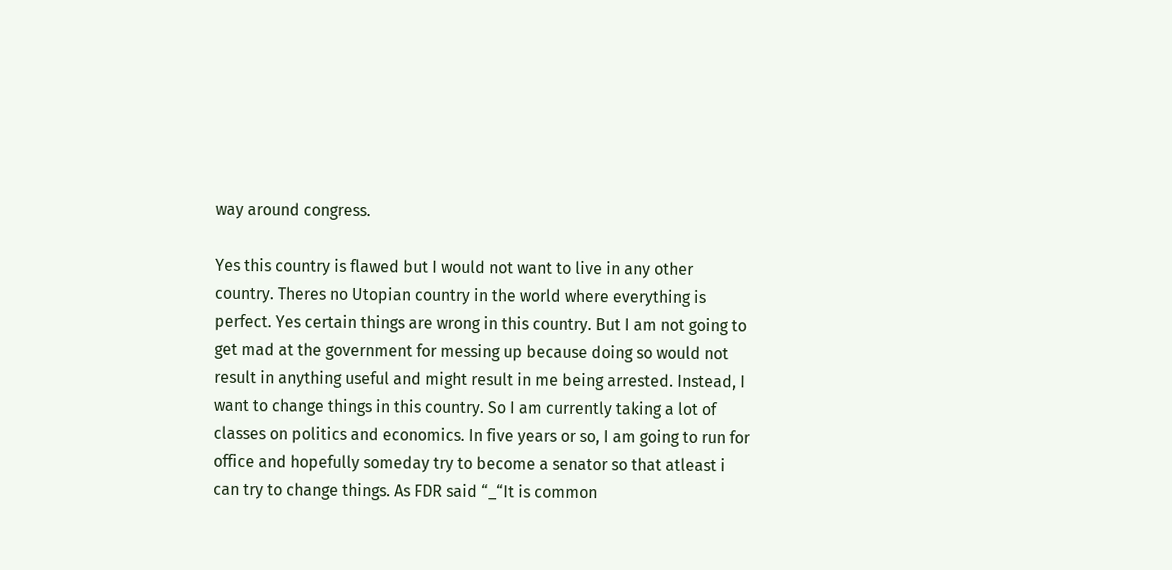way around congress.

Yes this country is flawed but I would not want to live in any other country. Theres no Utopian country in the world where everything is perfect. Yes certain things are wrong in this country. But I am not going to get mad at the government for messing up because doing so would not result in anything useful and might result in me being arrested. Instead, I want to change things in this country. So I am currently taking a lot of classes on politics and economics. In five years or so, I am going to run for office and hopefully someday try to become a senator so that atleast i can try to change things. As FDR said “_“It is common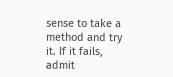sense to take a method and try it. If it fails, admit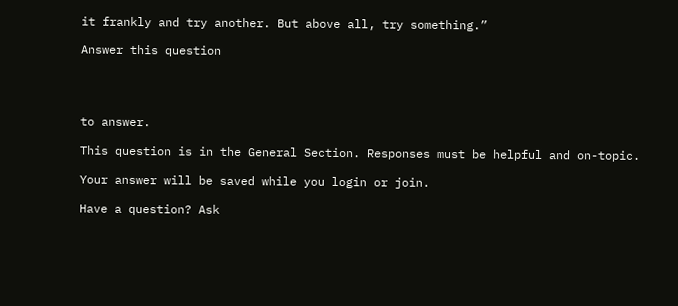it frankly and try another. But above all, try something.”

Answer this question




to answer.

This question is in the General Section. Responses must be helpful and on-topic.

Your answer will be saved while you login or join.

Have a question? Ask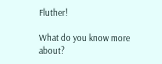Fluther!

What do you know more about?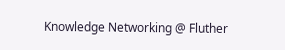Knowledge Networking @ Fluther